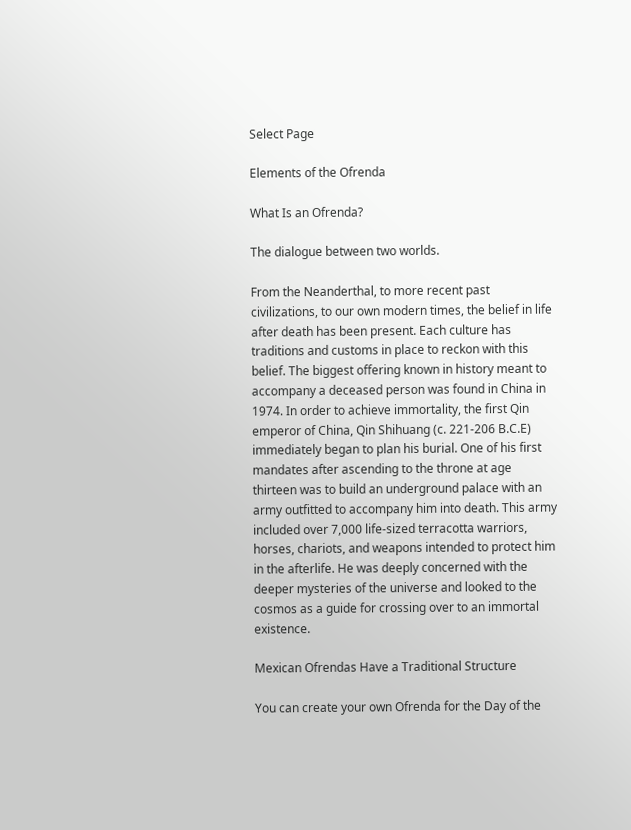Select Page

Elements of the Ofrenda

What Is an Ofrenda?

The dialogue between two worlds.

From the Neanderthal, to more recent past civilizations, to our own modern times, the belief in life after death has been present. Each culture has traditions and customs in place to reckon with this belief. The biggest offering known in history meant to accompany a deceased person was found in China in 1974. In order to achieve immortality, the first Qin emperor of China, Qin Shihuang (c. 221-206 B.C.E) immediately began to plan his burial. One of his first mandates after ascending to the throne at age thirteen was to build an underground palace with an army outfitted to accompany him into death. This army included over 7,000 life-sized terracotta warriors, horses, chariots, and weapons intended to protect him in the afterlife. He was deeply concerned with the deeper mysteries of the universe and looked to the cosmos as a guide for crossing over to an immortal existence.

Mexican Ofrendas Have a Traditional Structure

You can create your own Ofrenda for the Day of the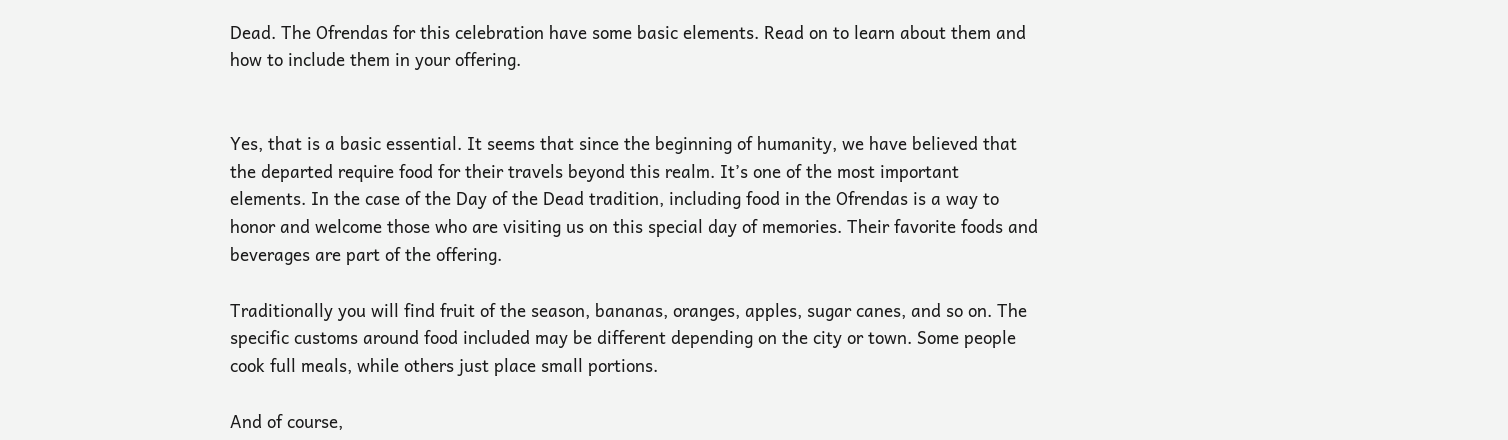Dead. The Ofrendas for this celebration have some basic elements. Read on to learn about them and how to include them in your offering.


Yes, that is a basic essential. It seems that since the beginning of humanity, we have believed that the departed require food for their travels beyond this realm. It’s one of the most important elements. In the case of the Day of the Dead tradition, including food in the Ofrendas is a way to honor and welcome those who are visiting us on this special day of memories. Their favorite foods and beverages are part of the offering.

Traditionally you will find fruit of the season, bananas, oranges, apples, sugar canes, and so on. The specific customs around food included may be different depending on the city or town. Some people cook full meals, while others just place small portions.

And of course,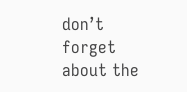don’t forget about the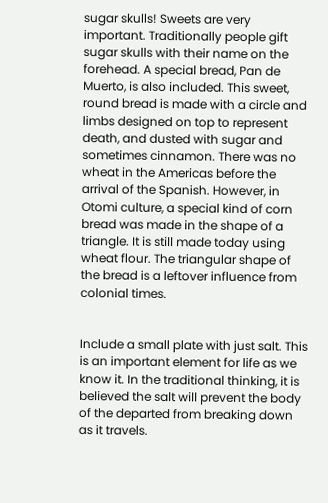sugar skulls! Sweets are very important. Traditionally people gift sugar skulls with their name on the forehead. A special bread, Pan de Muerto, is also included. This sweet, round bread is made with a circle and limbs designed on top to represent death, and dusted with sugar and sometimes cinnamon. There was no wheat in the Americas before the arrival of the Spanish. However, in Otomi culture, a special kind of corn bread was made in the shape of a triangle. It is still made today using wheat flour. The triangular shape of the bread is a leftover influence from colonial times.


Include a small plate with just salt. This is an important element for life as we know it. In the traditional thinking, it is believed the salt will prevent the body of the departed from breaking down as it travels.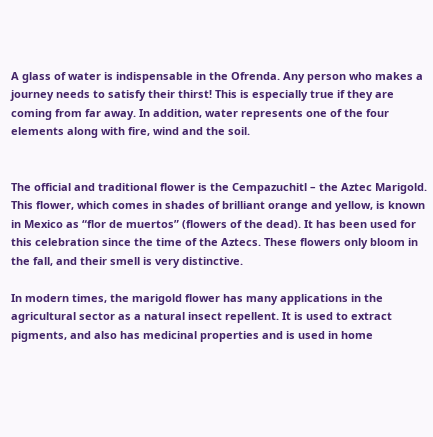A glass of water is indispensable in the Ofrenda. Any person who makes a journey needs to satisfy their thirst! This is especially true if they are coming from far away. In addition, water represents one of the four elements along with fire, wind and the soil.


The official and traditional flower is the Cempazuchitl – the Aztec Marigold. This flower, which comes in shades of brilliant orange and yellow, is known in Mexico as “flor de muertos” (flowers of the dead). It has been used for this celebration since the time of the Aztecs. These flowers only bloom in the fall, and their smell is very distinctive.

In modern times, the marigold flower has many applications in the agricultural sector as a natural insect repellent. It is used to extract pigments, and also has medicinal properties and is used in home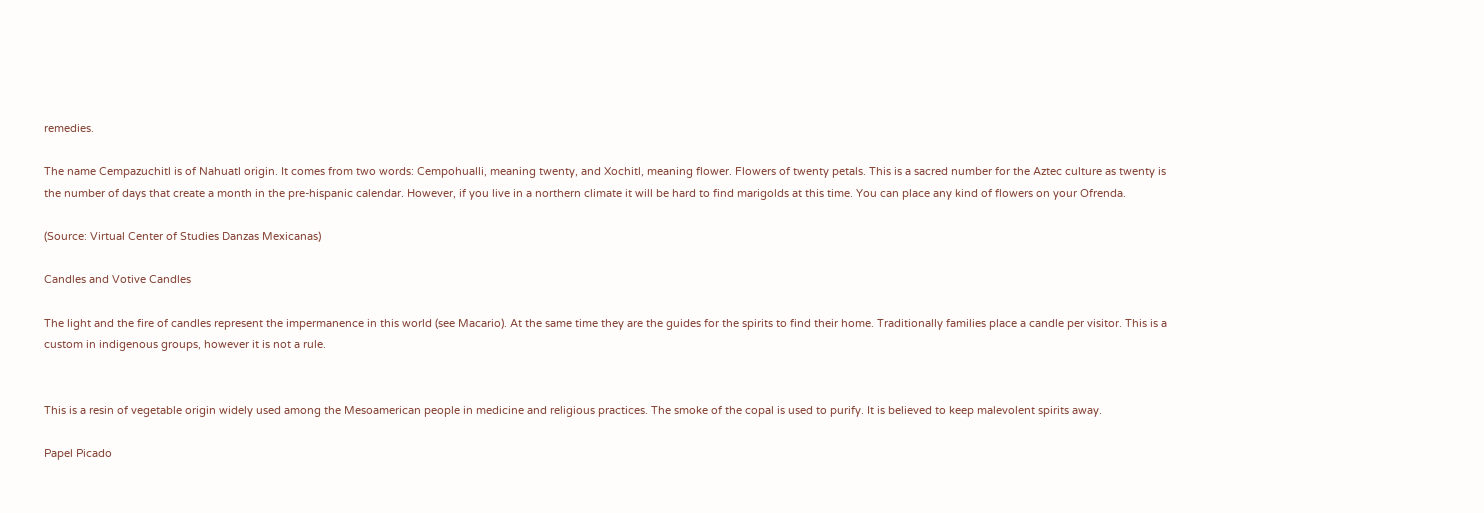remedies.

The name Cempazuchitl is of Nahuatl origin. It comes from two words: Cempohualli, meaning twenty, and Xochitl, meaning flower. Flowers of twenty petals. This is a sacred number for the Aztec culture as twenty is the number of days that create a month in the pre-hispanic calendar. However, if you live in a northern climate it will be hard to find marigolds at this time. You can place any kind of flowers on your Ofrenda.

(Source: Virtual Center of Studies Danzas Mexicanas)

Candles and Votive Candles

The light and the fire of candles represent the impermanence in this world (see Macario). At the same time they are the guides for the spirits to find their home. Traditionally families place a candle per visitor. This is a custom in indigenous groups, however it is not a rule.


This is a resin of vegetable origin widely used among the Mesoamerican people in medicine and religious practices. The smoke of the copal is used to purify. It is believed to keep malevolent spirits away.

Papel Picado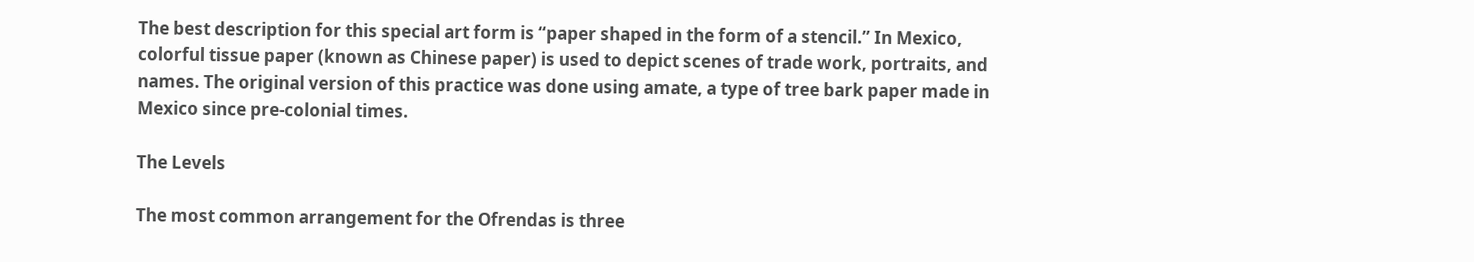The best description for this special art form is “paper shaped in the form of a stencil.” In Mexico, colorful tissue paper (known as Chinese paper) is used to depict scenes of trade work, portraits, and names. The original version of this practice was done using amate, a type of tree bark paper made in Mexico since pre-colonial times.

The Levels

The most common arrangement for the Ofrendas is three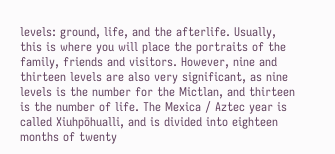levels: ground, life, and the afterlife. Usually, this is where you will place the portraits of the family, friends and visitors. However, nine and thirteen levels are also very significant, as nine levels is the number for the Mictlan, and thirteen is the number of life. The Mexica / Aztec year is called Xiuhpōhualli, and is divided into eighteen months of twenty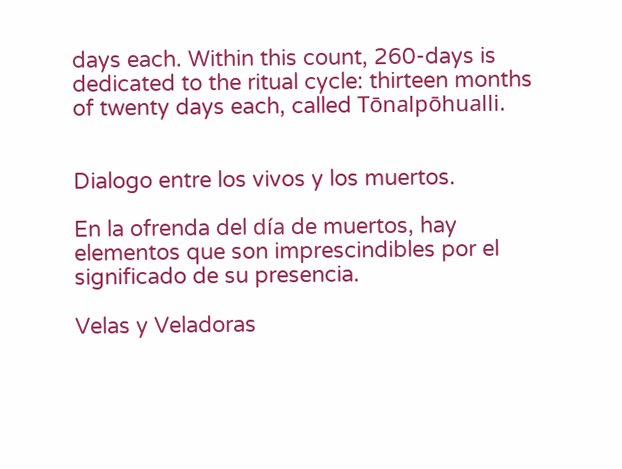days each. Within this count, 260-days is dedicated to the ritual cycle: thirteen months of twenty days each, called Tōnalpōhualli.


Dialogo entre los vivos y los muertos.

En la ofrenda del día de muertos, hay elementos que son imprescindibles por el significado de su presencia.

Velas y Veladoras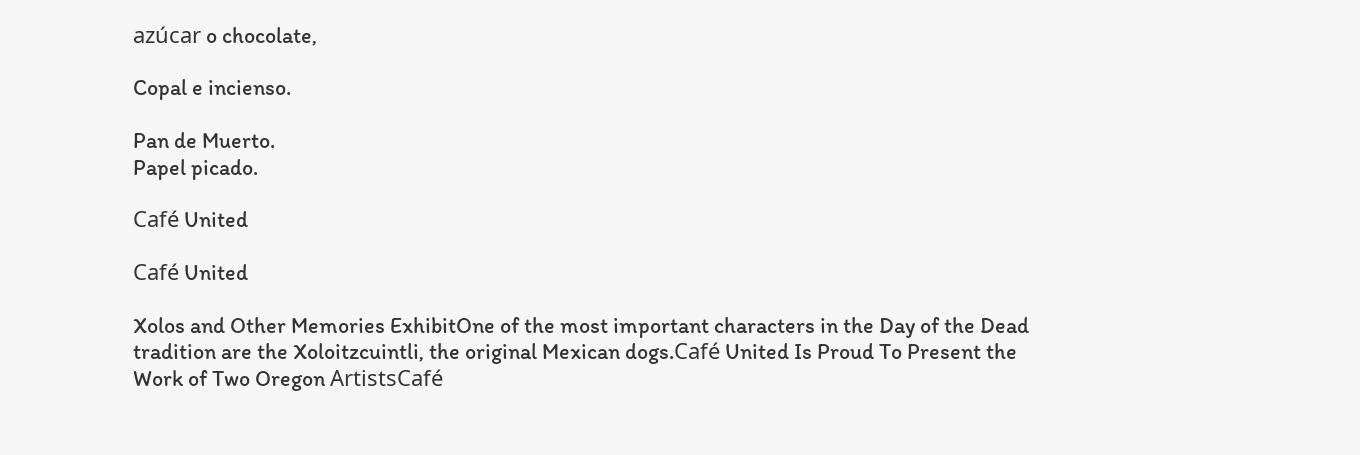azúcar o chocolate,

Copal e incienso.

Pan de Muerto.
Papel picado.

Café United

Café United

Xolos and Other Memories ExhibitOne of the most important characters in the Day of the Dead tradition are the Xoloitzcuintli, the original Mexican dogs.Café United Is Proud To Present the Work of Two Oregon ArtistsCafé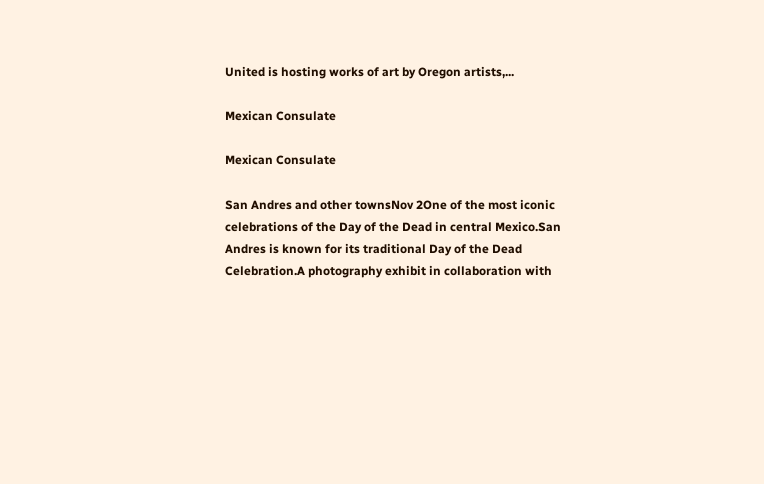United is hosting works of art by Oregon artists,...

Mexican Consulate

Mexican Consulate

San Andres and other townsNov 2One of the most iconic celebrations of the Day of the Dead in central Mexico.San Andres is known for its traditional Day of the Dead Celebration.A photography exhibit in collaboration with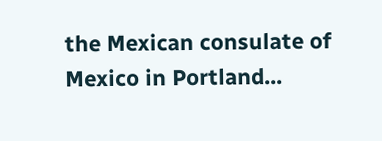the Mexican consulate of Mexico in Portland...